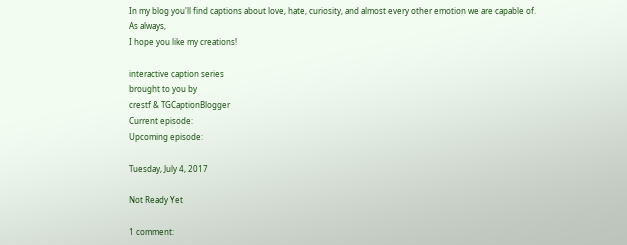In my blog you'll find captions about love, hate, curiosity, and almost every other emotion we are capable of.
As always,
I hope you like my creations!

interactive caption series
brought to you by
crestf & TGCaptionBlogger
Current episode:
Upcoming episode:

Tuesday, July 4, 2017

Not Ready Yet

1 comment: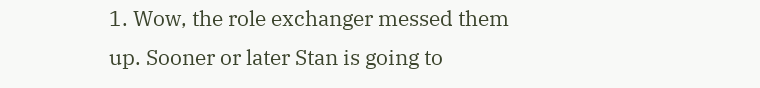1. Wow, the role exchanger messed them up. Sooner or later Stan is going to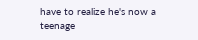have to realize he's now a teenage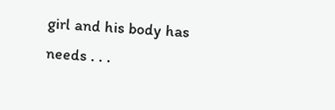girl and his body has needs . . .